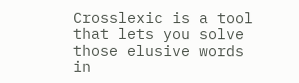Crosslexic is a tool that lets you solve those elusive words in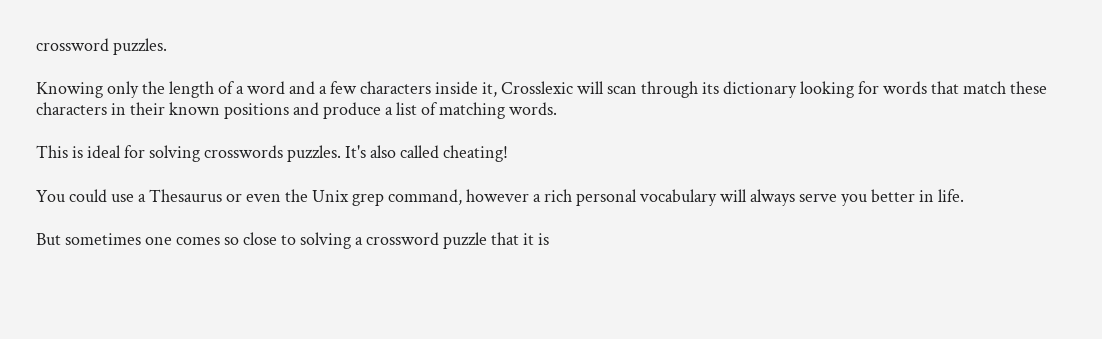crossword puzzles.

Knowing only the length of a word and a few characters inside it, Crosslexic will scan through its dictionary looking for words that match these characters in their known positions and produce a list of matching words.

This is ideal for solving crosswords puzzles. It's also called cheating!

You could use a Thesaurus or even the Unix grep command, however a rich personal vocabulary will always serve you better in life.

But sometimes one comes so close to solving a crossword puzzle that it is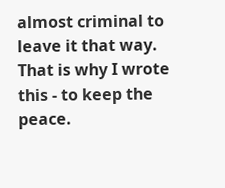almost criminal to leave it that way. That is why I wrote this - to keep the peace.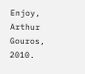Enjoy, Arthur Gouros, 2010.